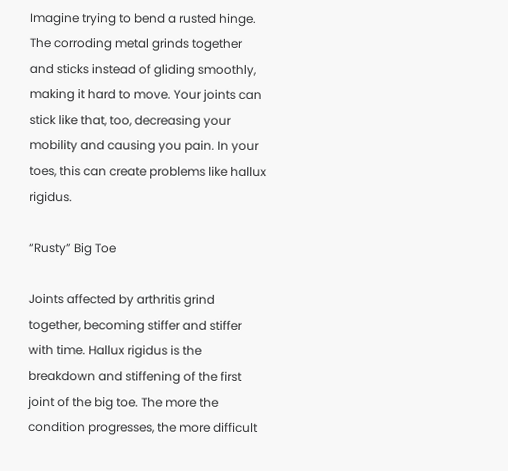Imagine trying to bend a rusted hinge. The corroding metal grinds together and sticks instead of gliding smoothly, making it hard to move. Your joints can stick like that, too, decreasing your mobility and causing you pain. In your toes, this can create problems like hallux rigidus.

“Rusty” Big Toe

Joints affected by arthritis grind together, becoming stiffer and stiffer with time. Hallux rigidus is the breakdown and stiffening of the first joint of the big toe. The more the condition progresses, the more difficult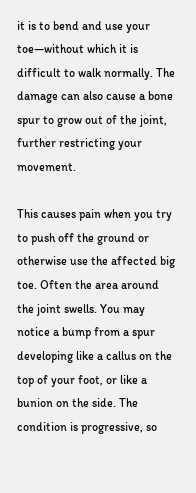it is to bend and use your toe—without which it is difficult to walk normally. The damage can also cause a bone spur to grow out of the joint, further restricting your movement.

This causes pain when you try to push off the ground or otherwise use the affected big toe. Often the area around the joint swells. You may notice a bump from a spur developing like a callus on the top of your foot, or like a bunion on the side. The condition is progressive, so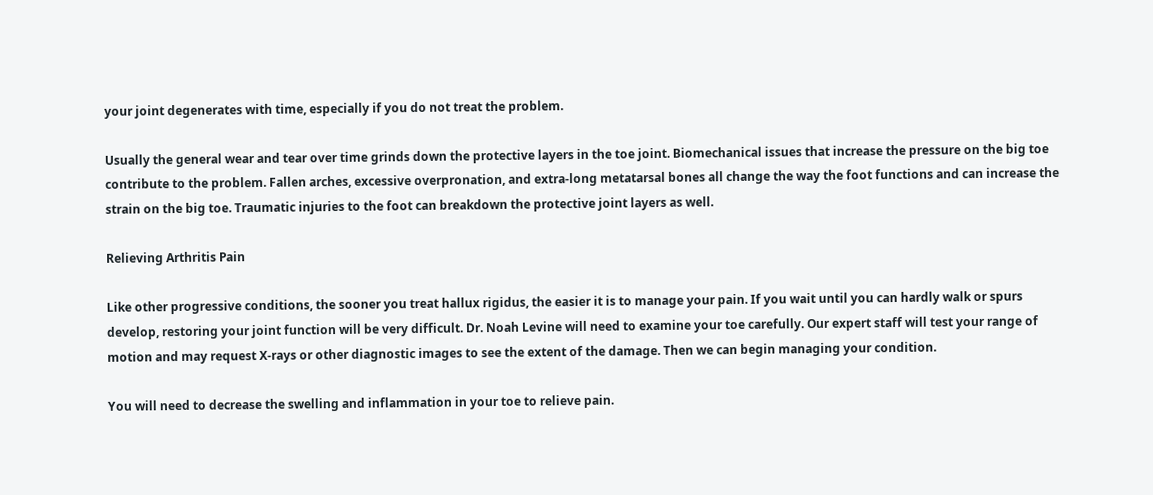your joint degenerates with time, especially if you do not treat the problem.

Usually the general wear and tear over time grinds down the protective layers in the toe joint. Biomechanical issues that increase the pressure on the big toe contribute to the problem. Fallen arches, excessive overpronation, and extra-long metatarsal bones all change the way the foot functions and can increase the strain on the big toe. Traumatic injuries to the foot can breakdown the protective joint layers as well.

Relieving Arthritis Pain

Like other progressive conditions, the sooner you treat hallux rigidus, the easier it is to manage your pain. If you wait until you can hardly walk or spurs develop, restoring your joint function will be very difficult. Dr. Noah Levine will need to examine your toe carefully. Our expert staff will test your range of motion and may request X-rays or other diagnostic images to see the extent of the damage. Then we can begin managing your condition.

You will need to decrease the swelling and inflammation in your toe to relieve pain.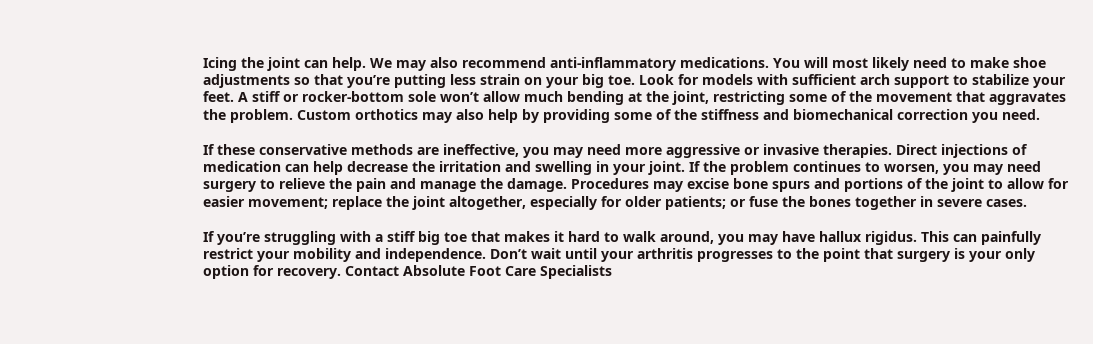Icing the joint can help. We may also recommend anti-inflammatory medications. You will most likely need to make shoe adjustments so that you’re putting less strain on your big toe. Look for models with sufficient arch support to stabilize your feet. A stiff or rocker-bottom sole won’t allow much bending at the joint, restricting some of the movement that aggravates the problem. Custom orthotics may also help by providing some of the stiffness and biomechanical correction you need.

If these conservative methods are ineffective, you may need more aggressive or invasive therapies. Direct injections of medication can help decrease the irritation and swelling in your joint. If the problem continues to worsen, you may need surgery to relieve the pain and manage the damage. Procedures may excise bone spurs and portions of the joint to allow for easier movement; replace the joint altogether, especially for older patients; or fuse the bones together in severe cases.

If you’re struggling with a stiff big toe that makes it hard to walk around, you may have hallux rigidus. This can painfully restrict your mobility and independence. Don’t wait until your arthritis progresses to the point that surgery is your only option for recovery. Contact Absolute Foot Care Specialists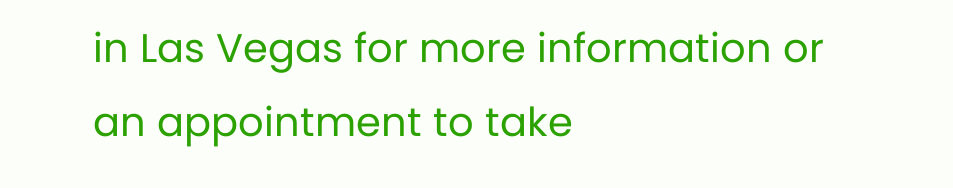in Las Vegas for more information or an appointment to take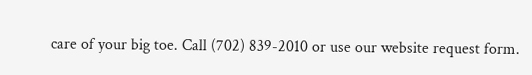care of your big toe. Call (702) 839-2010 or use our website request form.